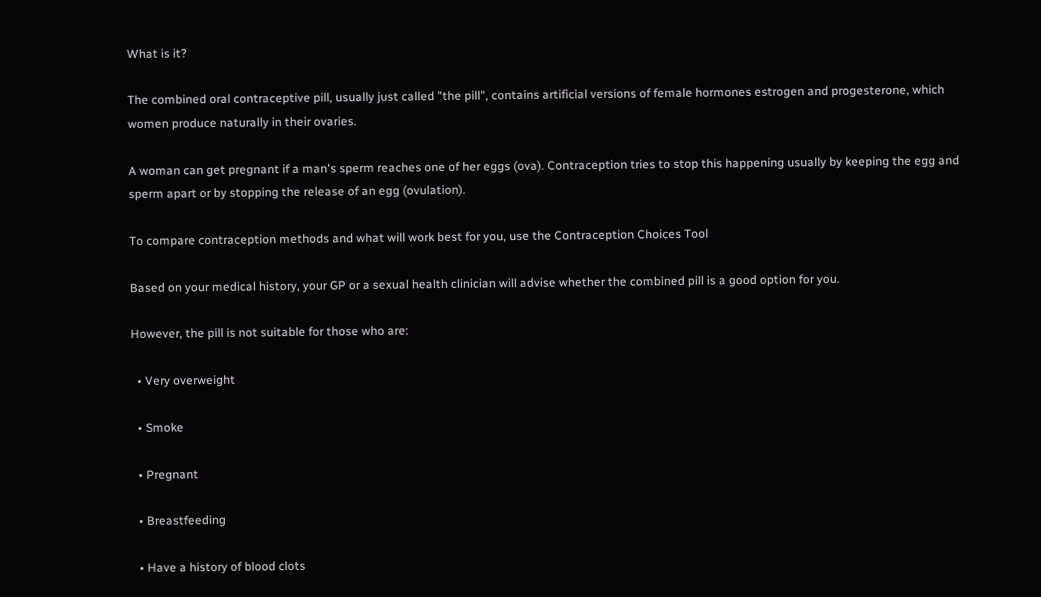What is it?

The combined oral contraceptive pill, usually just called "the pill", contains artificial versions of female hormones estrogen and progesterone, which women produce naturally in their ovaries.

A woman can get pregnant if a man's sperm reaches one of her eggs (ova). Contraception tries to stop this happening usually by keeping the egg and sperm apart or by stopping the release of an egg (ovulation).

To compare contraception methods and what will work best for you, use the Contraception Choices Tool

Based on your medical history, your GP or a sexual health clinician will advise whether the combined pill is a good option for you.

However, the pill is not suitable for those who are:

  • Very overweight

  • Smoke

  • Pregnant

  • Breastfeeding

  • Have a history of blood clots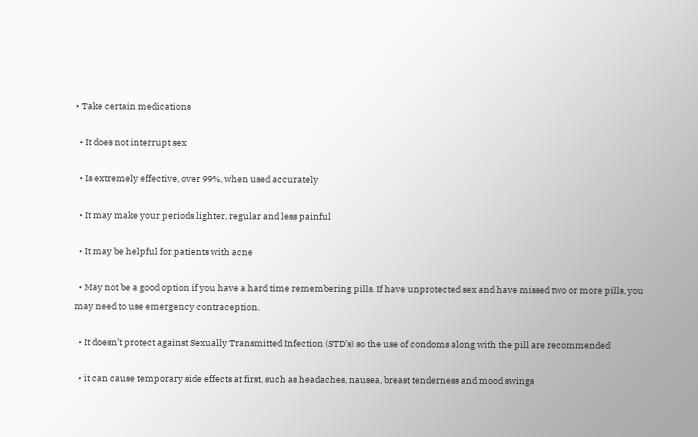• Take certain medications

  • It does not interrupt sex

  • Is extremely effective, over 99%, when used accurately

  • It may make your periods lighter, regular and less painful

  • It may be helpful for patients with acne

  • May not be a good option if you have a hard time remembering pills. If have unprotected sex and have missed two or more pills, you may need to use emergency contraception.

  • It doesn’t protect against Sexually Transmitted Infection (STD’s) so the use of condoms along with the pill are recommended

  • it can cause temporary side effects at first, such as headaches, nausea, breast tenderness and mood swings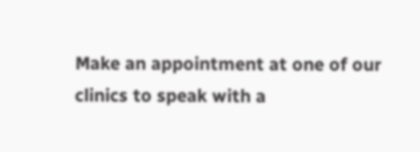Make an appointment at one of our clinics to speak with a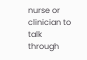nurse or clinician to talk through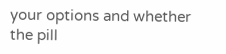your options and whether the pill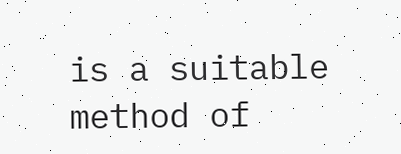is a suitable method of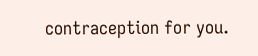contraception for you.